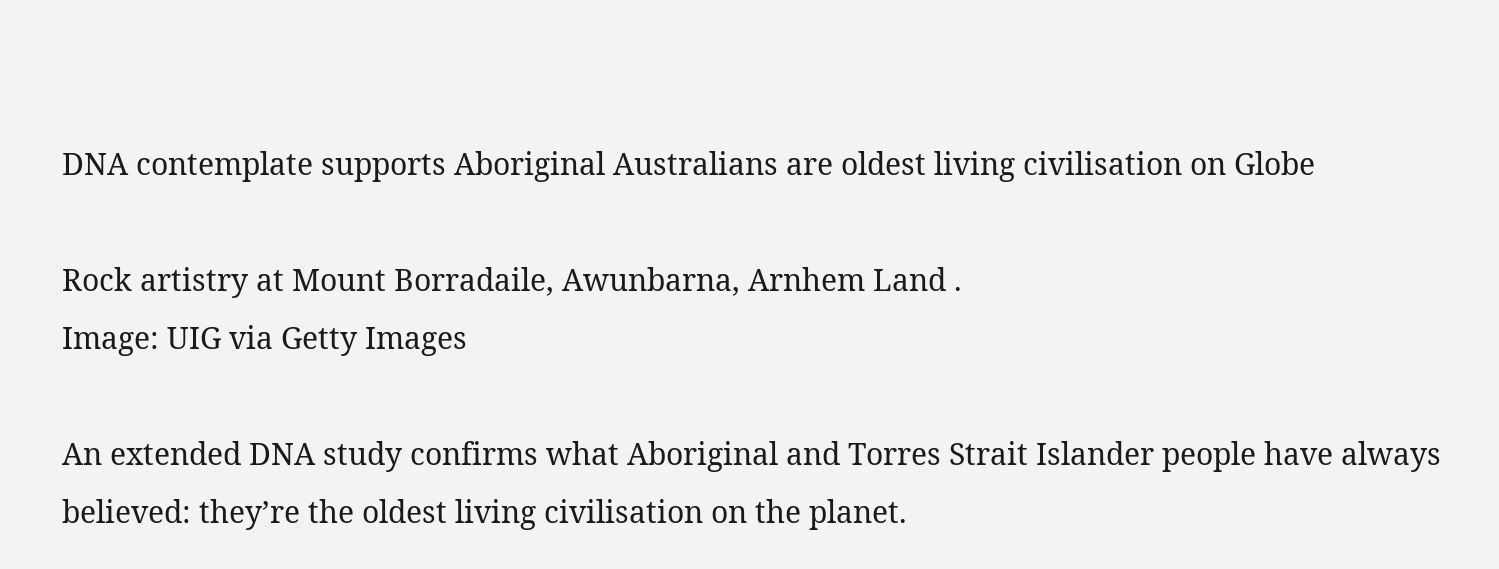DNA contemplate supports Aboriginal Australians are oldest living civilisation on Globe

Rock artistry at Mount Borradaile, Awunbarna, Arnhem Land .
Image: UIG via Getty Images

An extended DNA study confirms what Aboriginal and Torres Strait Islander people have always believed: they’re the oldest living civilisation on the planet.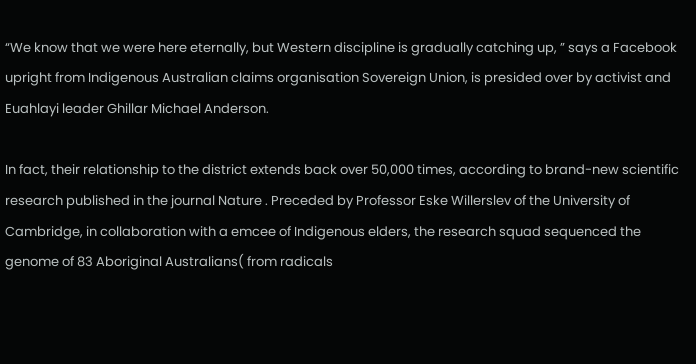“We know that we were here eternally, but Western discipline is gradually catching up, ” says a Facebook upright from Indigenous Australian claims organisation Sovereign Union, is presided over by activist and Euahlayi leader Ghillar Michael Anderson.

In fact, their relationship to the district extends back over 50,000 times, according to brand-new scientific research published in the journal Nature . Preceded by Professor Eske Willerslev of the University of Cambridge, in collaboration with a emcee of Indigenous elders, the research squad sequenced the genome of 83 Aboriginal Australians( from radicals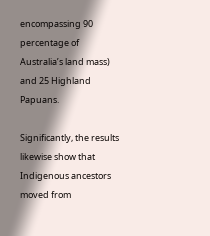encompassing 90 percentage of Australia’s land mass) and 25 Highland Papuans.

Significantly, the results likewise show that Indigenous ancestors moved from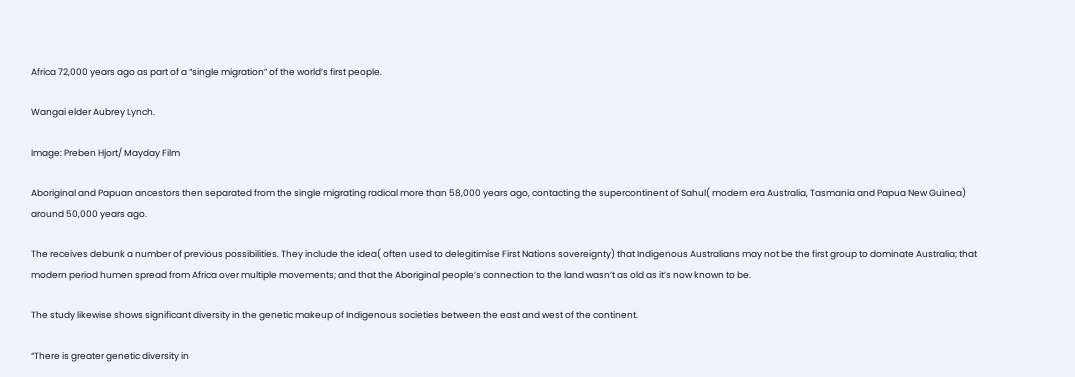Africa 72,000 years ago as part of a “single migration” of the world’s first people.

Wangai elder Aubrey Lynch.

Image: Preben Hjort/ Mayday Film

Aboriginal and Papuan ancestors then separated from the single migrating radical more than 58,000 years ago, contacting the supercontinent of Sahul( modern era Australia, Tasmania and Papua New Guinea) around 50,000 years ago.

The receives debunk a number of previous possibilities. They include the idea( often used to delegitimise First Nations sovereignty) that Indigenous Australians may not be the first group to dominate Australia; that modern period humen spread from Africa over multiple movements; and that the Aboriginal people’s connection to the land wasn’t as old as it’s now known to be.

The study likewise shows significant diversity in the genetic makeup of Indigenous societies between the east and west of the continent.

“There is greater genetic diversity in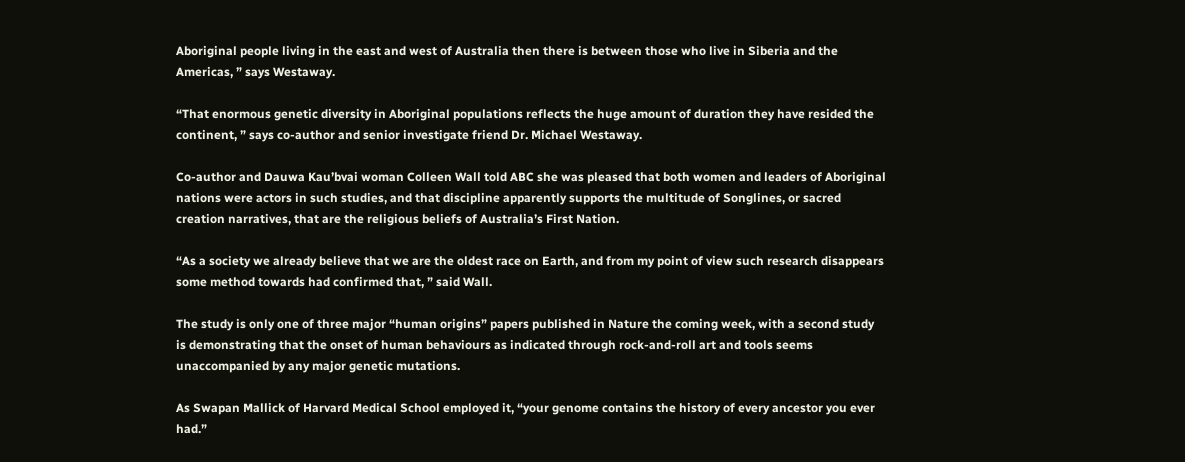Aboriginal people living in the east and west of Australia then there is between those who live in Siberia and the Americas, ” says Westaway.

“That enormous genetic diversity in Aboriginal populations reflects the huge amount of duration they have resided the continent, ” says co-author and senior investigate friend Dr. Michael Westaway.

Co-author and Dauwa Kau’bvai woman Colleen Wall told ABC she was pleased that both women and leaders of Aboriginal nations were actors in such studies, and that discipline apparently supports the multitude of Songlines, or sacred creation narratives, that are the religious beliefs of Australia’s First Nation.

“As a society we already believe that we are the oldest race on Earth, and from my point of view such research disappears some method towards had confirmed that, ” said Wall.

The study is only one of three major “human origins” papers published in Nature the coming week, with a second study is demonstrating that the onset of human behaviours as indicated through rock-and-roll art and tools seems unaccompanied by any major genetic mutations.

As Swapan Mallick of Harvard Medical School employed it, “your genome contains the history of every ancestor you ever had.”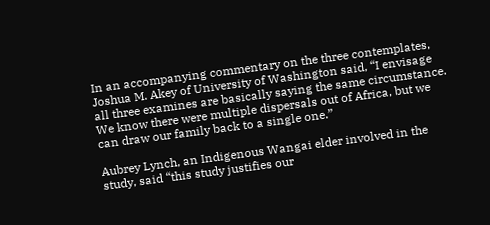In an accompanying commentary on the three contemplates, Joshua M. Akey of University of Washington said, “I envisage all three examines are basically saying the same circumstance. We know there were multiple dispersals out of Africa, but we can draw our family back to a single one.”

Aubrey Lynch, an Indigenous Wangai elder involved in the study, said “this study justifies our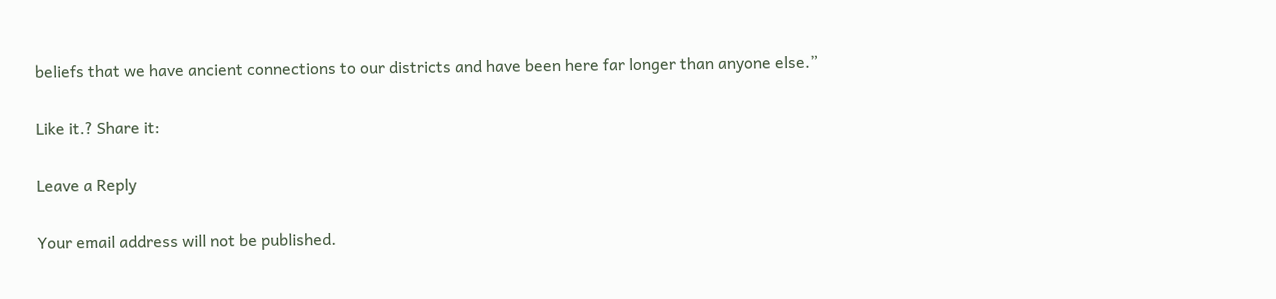beliefs that we have ancient connections to our districts and have been here far longer than anyone else.”

Like it.? Share it:

Leave a Reply

Your email address will not be published.